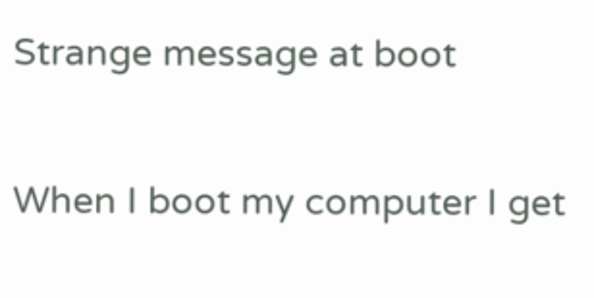Strange message at boot

When I boot my computer I get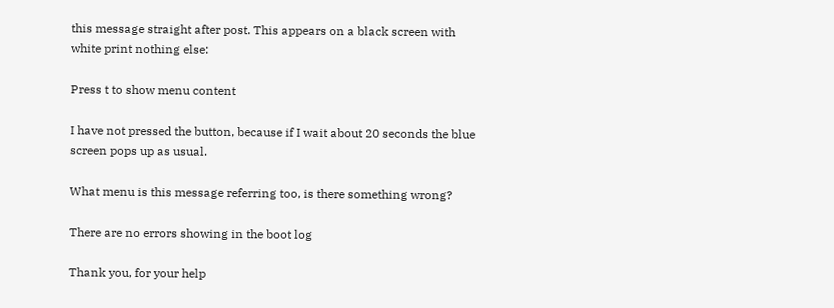this message straight after post. This appears on a black screen with white print nothing else:

Press t to show menu content

I have not pressed the button, because if I wait about 20 seconds the blue screen pops up as usual.

What menu is this message referring too, is there something wrong?

There are no errors showing in the boot log

Thank you, for your help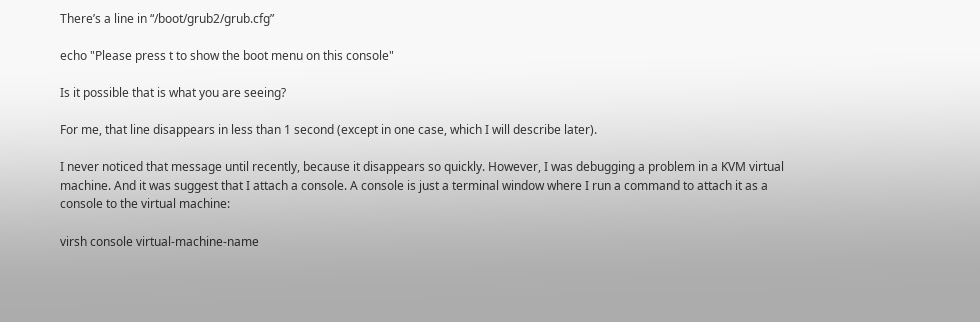There’s a line in “/boot/grub2/grub.cfg”

echo "Please press t to show the boot menu on this console"

Is it possible that is what you are seeing?

For me, that line disappears in less than 1 second (except in one case, which I will describe later).

I never noticed that message until recently, because it disappears so quickly. However, I was debugging a problem in a KVM virtual machine. And it was suggest that I attach a console. A console is just a terminal window where I run a command to attach it as a console to the virtual machine:

virsh console virtual-machine-name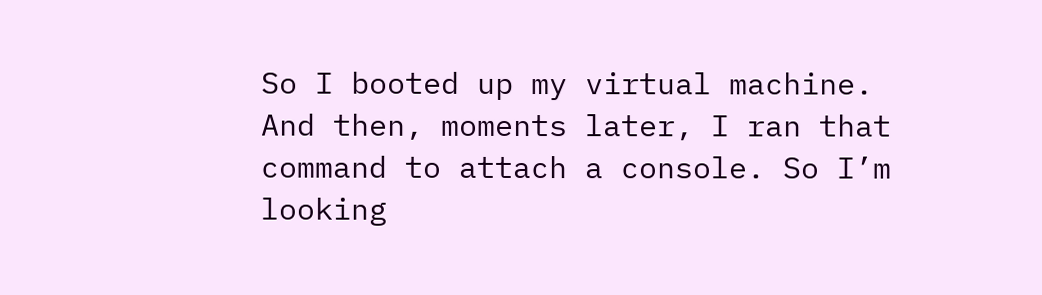So I booted up my virtual machine. And then, moments later, I ran that command to attach a console. So I’m looking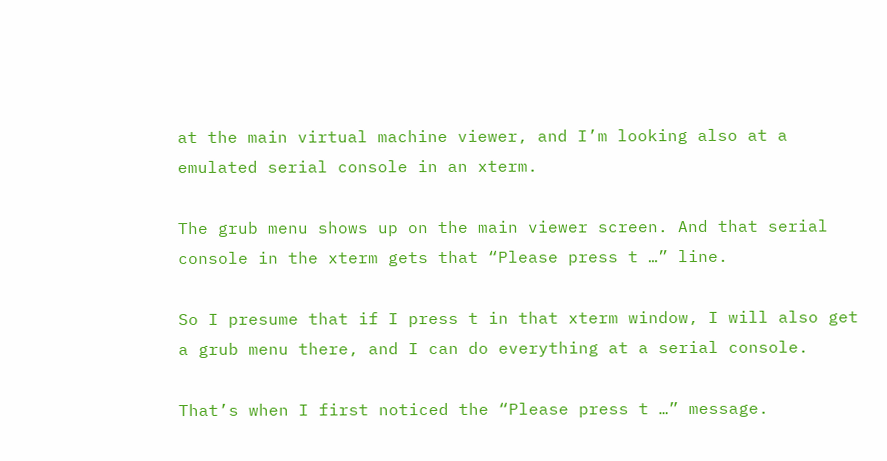at the main virtual machine viewer, and I’m looking also at a emulated serial console in an xterm.

The grub menu shows up on the main viewer screen. And that serial console in the xterm gets that “Please press t …” line.

So I presume that if I press t in that xterm window, I will also get a grub menu there, and I can do everything at a serial console.

That’s when I first noticed the “Please press t …” message.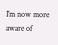I’m now more aware of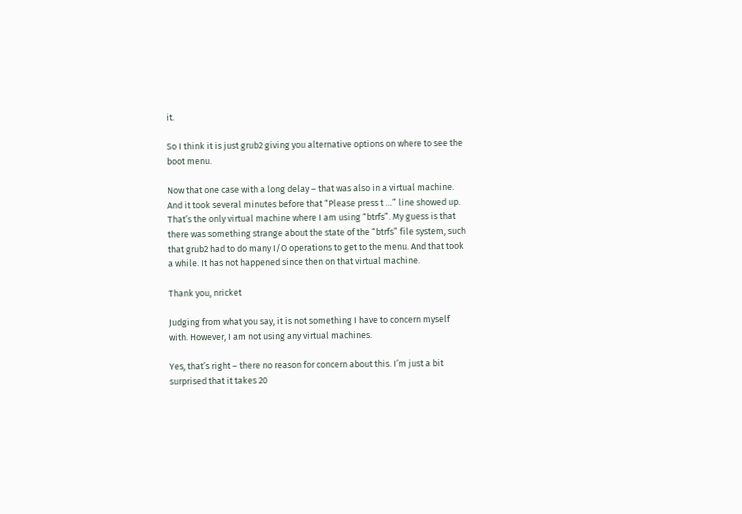it.

So I think it is just grub2 giving you alternative options on where to see the boot menu.

Now that one case with a long delay – that was also in a virtual machine. And it took several minutes before that “Please press t …” line showed up. That’s the only virtual machine where I am using “btrfs”. My guess is that there was something strange about the state of the “btrfs” file system, such that grub2 had to do many I/O operations to get to the menu. And that took a while. It has not happened since then on that virtual machine.

Thank you, nricket

Judging from what you say, it is not something I have to concern myself with. However, I am not using any virtual machines.

Yes, that’s right – there no reason for concern about this. I’m just a bit surprised that it takes 20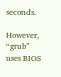seconds.

However, “grub” uses BIOS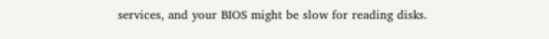services, and your BIOS might be slow for reading disks.